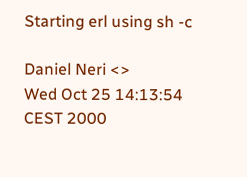Starting erl using sh -c

Daniel Neri <>
Wed Oct 25 14:13:54 CEST 2000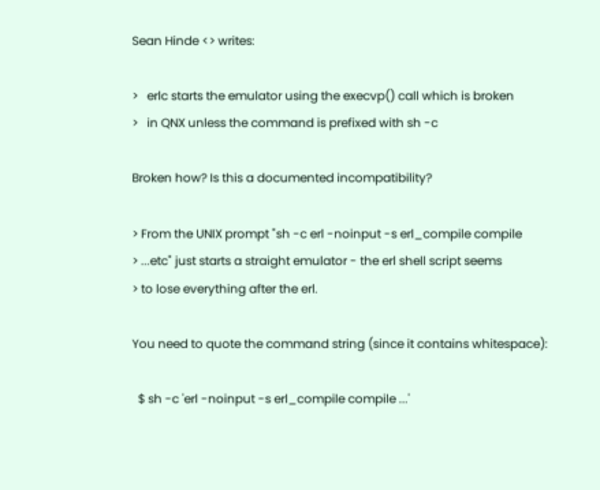Sean Hinde <> writes:

>   erlc starts the emulator using the execvp() call which is broken
>   in QNX unless the command is prefixed with sh -c

Broken how? Is this a documented incompatibility?

> From the UNIX prompt "sh -c erl -noinput -s erl_compile compile
> ...etc" just starts a straight emulator - the erl shell script seems
> to lose everything after the erl.

You need to quote the command string (since it contains whitespace):

  $ sh -c 'erl -noinput -s erl_compile compile ...'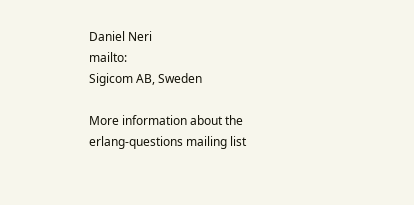Daniel Neri                                      mailto:
Sigicom AB, Sweden

More information about the erlang-questions mailing list